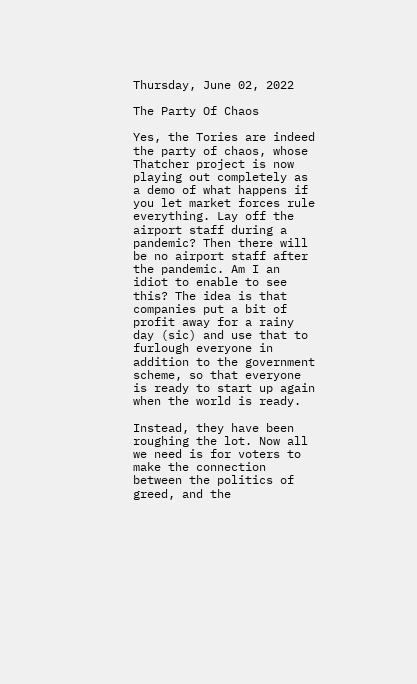Thursday, June 02, 2022

The Party Of Chaos

Yes, the Tories are indeed the party of chaos, whose Thatcher project is now playing out completely as a demo of what happens if you let market forces rule everything. Lay off the airport staff during a pandemic? Then there will be no airport staff after the pandemic. Am I an idiot to enable to see this? The idea is that companies put a bit of profit away for a rainy day (sic) and use that to furlough everyone in addition to the government scheme, so that everyone is ready to start up again when the world is ready.

Instead, they have been roughing the lot. Now all we need is for voters to make the connection between the politics of greed, and the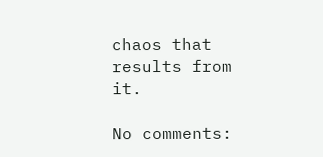chaos that results from it.

No comments: